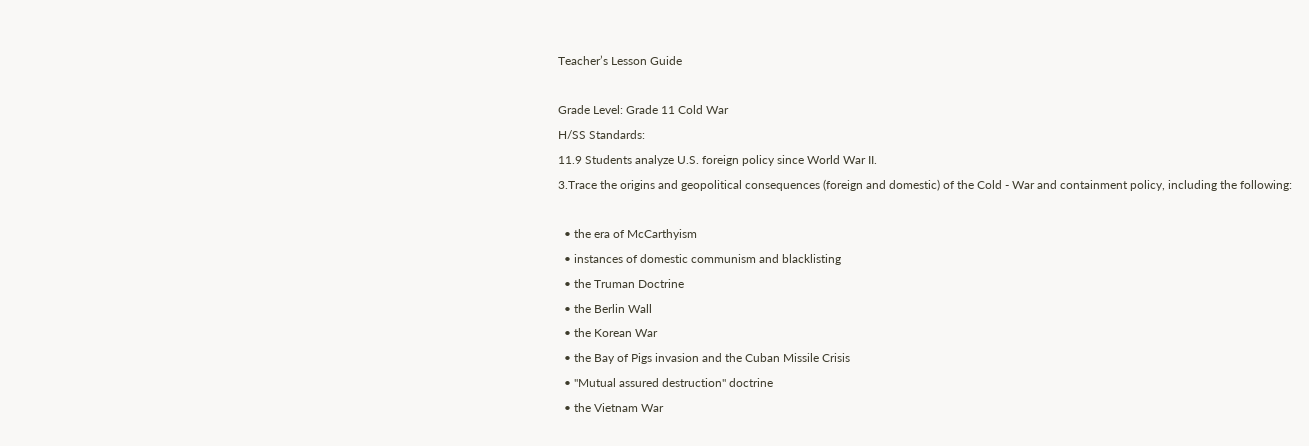Teacher’s Lesson Guide

Grade Level: Grade 11 Cold War
H/SS Standards:
11.9 Students analyze U.S. foreign policy since World War II.
3.Trace the origins and geopolitical consequences (foreign and domestic) of the Cold - War and containment policy, including the following:

  • the era of McCarthyism
  • instances of domestic communism and blacklisting
  • the Truman Doctrine
  • the Berlin Wall
  • the Korean War
  • the Bay of Pigs invasion and the Cuban Missile Crisis
  • "Mutual assured destruction" doctrine
  • the Vietnam War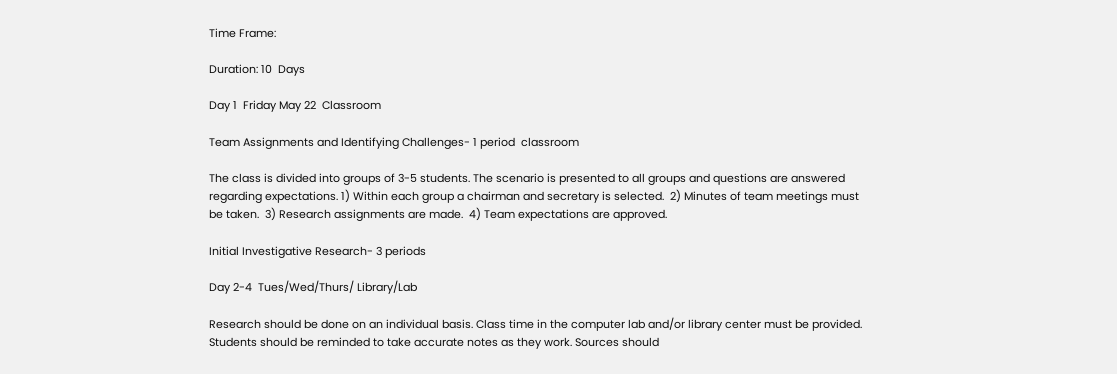Time Frame:

Duration: 10  Days

Day 1  Friday May 22  Classroom

Team Assignments and Identifying Challenges- 1 period  classroom

The class is divided into groups of 3-5 students. The scenario is presented to all groups and questions are answered regarding expectations. 1) Within each group a chairman and secretary is selected.  2) Minutes of team meetings must be taken.  3) Research assignments are made.  4) Team expectations are approved.

Initial Investigative Research- 3 periods

Day 2-4  Tues/Wed/Thurs/ Library/Lab

Research should be done on an individual basis. Class time in the computer lab and/or library center must be provided. Students should be reminded to take accurate notes as they work. Sources should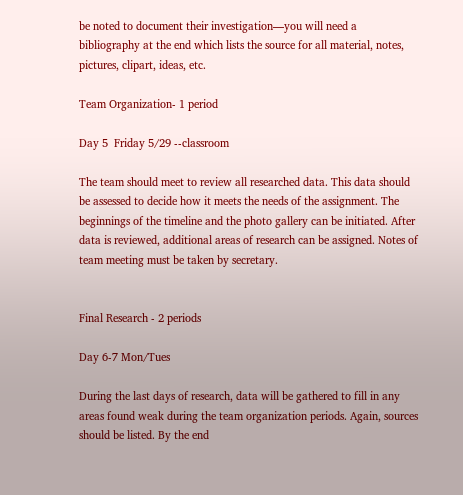be noted to document their investigation—you will need a bibliography at the end which lists the source for all material, notes, pictures, clipart, ideas, etc.

Team Organization- 1 period

Day 5  Friday 5/29 --classroom

The team should meet to review all researched data. This data should be assessed to decide how it meets the needs of the assignment. The beginnings of the timeline and the photo gallery can be initiated. After data is reviewed, additional areas of research can be assigned. Notes of team meeting must be taken by secretary.


Final Research - 2 periods

Day 6-7 Mon/Tues

During the last days of research, data will be gathered to fill in any areas found weak during the team organization periods. Again, sources should be listed. By the end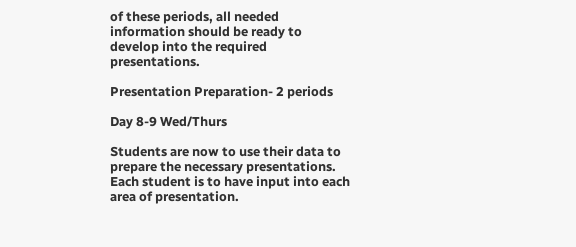of these periods, all needed information should be ready to develop into the required presentations.

Presentation Preparation- 2 periods

Day 8-9 Wed/Thurs

Students are now to use their data to prepare the necessary presentations. Each student is to have input into each area of presentation.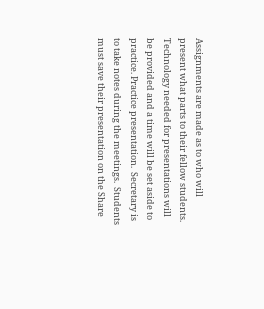Assignments are made as to who will present what parts to their fellow students. Technology needed for presentations will be provided and a time will be set aside to practice. Practice presentation.  Secretary is to take notes during the meetings.  Students must save their presentation on the Share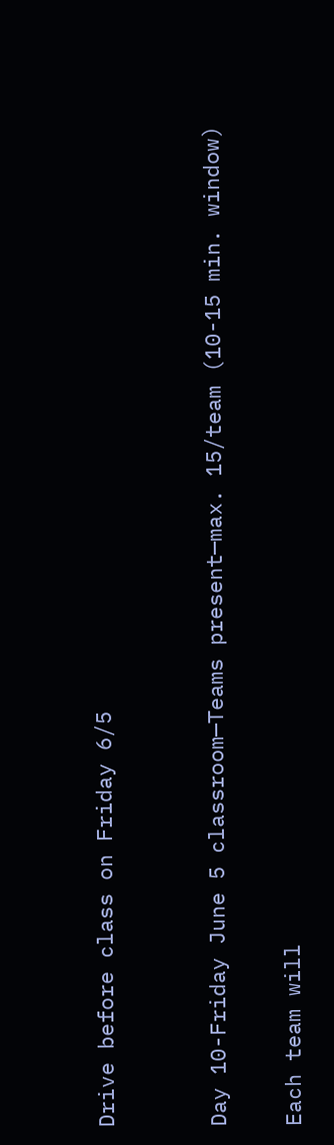Drive before class on Friday 6/5


Day 10-Friday June 5 classroom—Teams present—max. 15/team (10-15 min. window)

Each team will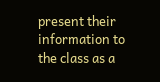present their information to the class as a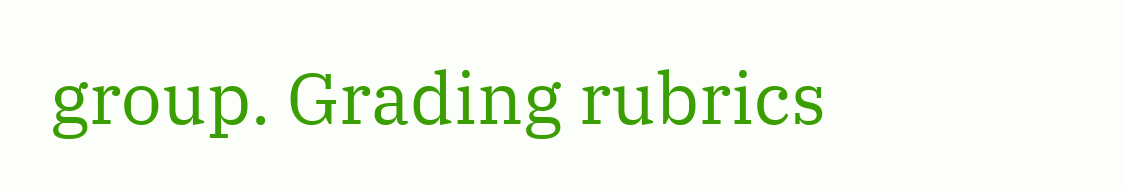group. Grading rubrics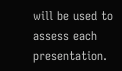will be used to assess each presentation.